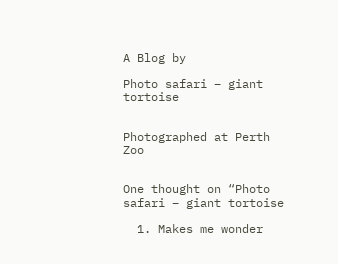A Blog by

Photo safari – giant tortoise


Photographed at Perth Zoo


One thought on “Photo safari – giant tortoise

  1. Makes me wonder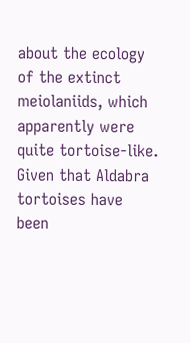about the ecology of the extinct meiolaniids, which apparently were quite tortoise-like. Given that Aldabra tortoises have been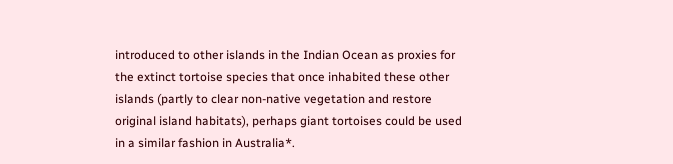introduced to other islands in the Indian Ocean as proxies for the extinct tortoise species that once inhabited these other islands (partly to clear non-native vegetation and restore original island habitats), perhaps giant tortoises could be used in a similar fashion in Australia*.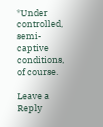*Under controlled, semi-captive conditions, of course.

Leave a Reply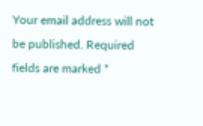Your email address will not be published. Required fields are marked *